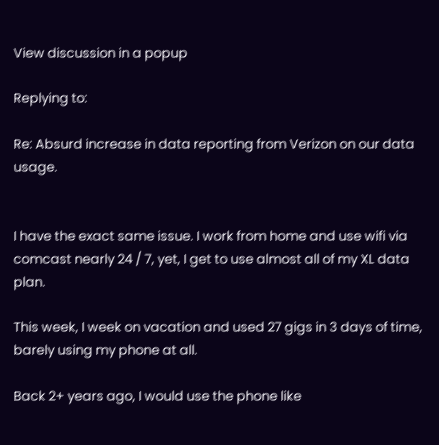View discussion in a popup

Replying to:

Re: Absurd increase in data reporting from Verizon on our data usage.


I have the exact same issue. I work from home and use wifi via comcast nearly 24 / 7, yet, I get to use almost all of my XL data plan.

This week, I week on vacation and used 27 gigs in 3 days of time, barely using my phone at all.

Back 2+ years ago, I would use the phone like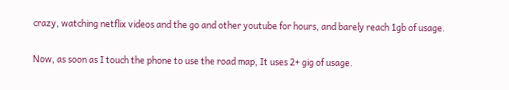crazy, watching netflix videos and the go and other youtube for hours, and barely reach 1gb of usage.

Now, as soon as I touch the phone to use the road map, It uses 2+ gig of usage.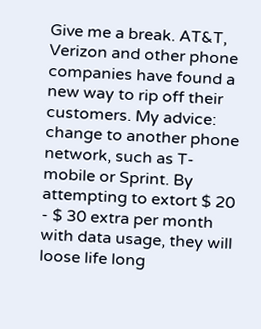Give me a break. AT&T, Verizon and other phone companies have found a new way to rip off their customers. My advice: change to another phone network, such as T-mobile or Sprint. By attempting to extort $ 20 - $ 30 extra per month with data usage, they will loose life long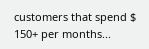customers that spend $ 150+ per months...